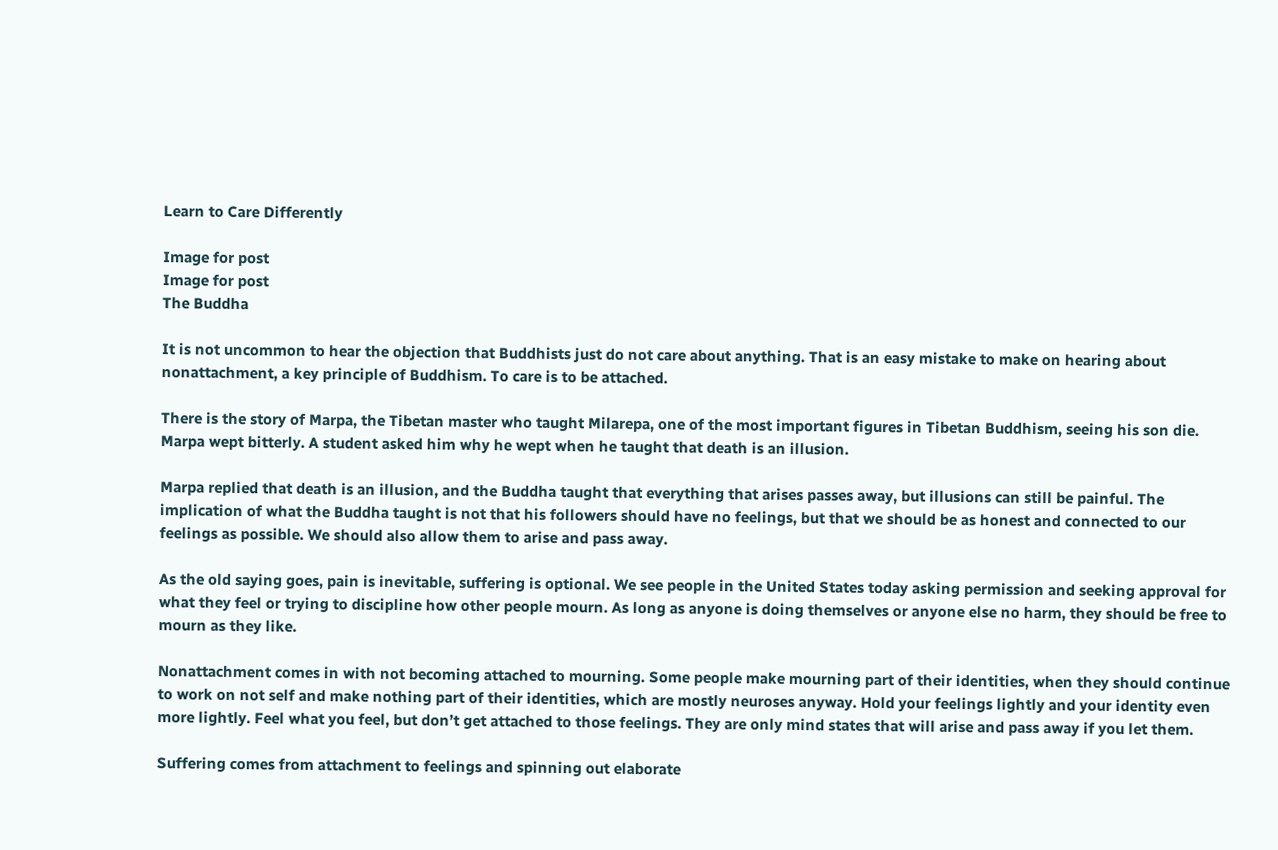Learn to Care Differently

Image for post
Image for post
The Buddha

It is not uncommon to hear the objection that Buddhists just do not care about anything. That is an easy mistake to make on hearing about nonattachment, a key principle of Buddhism. To care is to be attached.

There is the story of Marpa, the Tibetan master who taught Milarepa, one of the most important figures in Tibetan Buddhism, seeing his son die. Marpa wept bitterly. A student asked him why he wept when he taught that death is an illusion.

Marpa replied that death is an illusion, and the Buddha taught that everything that arises passes away, but illusions can still be painful. The implication of what the Buddha taught is not that his followers should have no feelings, but that we should be as honest and connected to our feelings as possible. We should also allow them to arise and pass away.

As the old saying goes, pain is inevitable, suffering is optional. We see people in the United States today asking permission and seeking approval for what they feel or trying to discipline how other people mourn. As long as anyone is doing themselves or anyone else no harm, they should be free to mourn as they like.

Nonattachment comes in with not becoming attached to mourning. Some people make mourning part of their identities, when they should continue to work on not self and make nothing part of their identities, which are mostly neuroses anyway. Hold your feelings lightly and your identity even more lightly. Feel what you feel, but don’t get attached to those feelings. They are only mind states that will arise and pass away if you let them.

Suffering comes from attachment to feelings and spinning out elaborate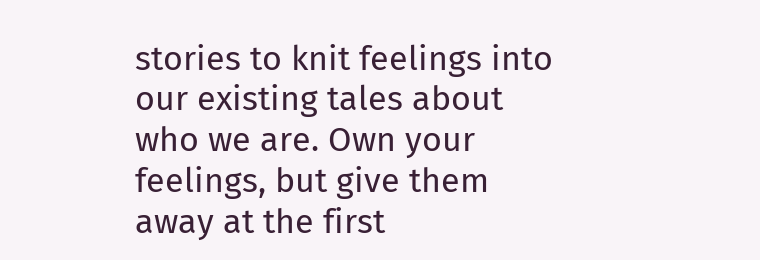stories to knit feelings into our existing tales about who we are. Own your feelings, but give them away at the first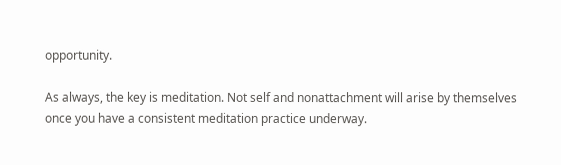opportunity.

As always, the key is meditation. Not self and nonattachment will arise by themselves once you have a consistent meditation practice underway.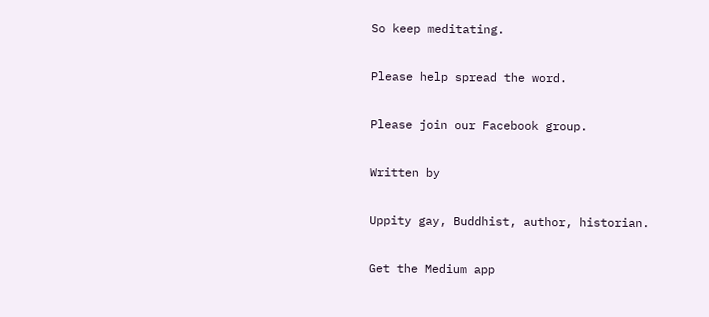So keep meditating.

Please help spread the word.

Please join our Facebook group.

Written by

Uppity gay, Buddhist, author, historian.

Get the Medium app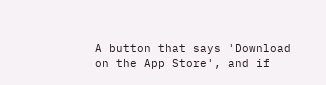A button that says 'Download on the App Store', and if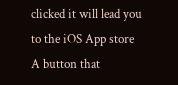clicked it will lead you to the iOS App store
A button that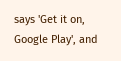says 'Get it on, Google Play', and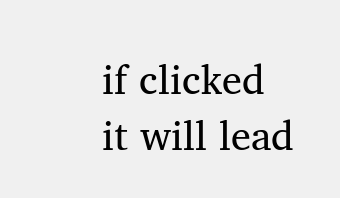if clicked it will lead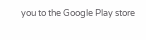you to the Google Play store